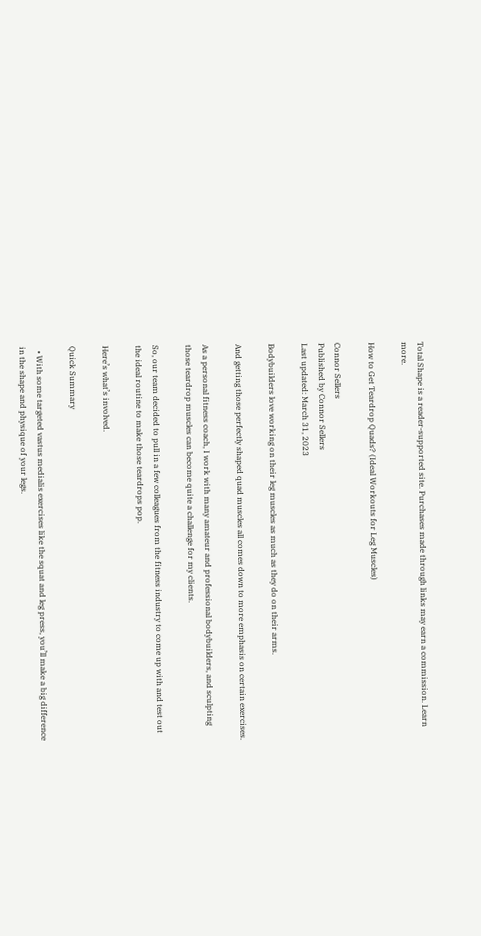Total Shape is a reader-supported site. Purchases made through links may earn a commission. Learn more.

How to Get Teardrop Quads? (Ideal Workouts for Leg Muscles)

Connor Sellers
Published by Connor Sellers
Last updated: March 31, 2023

Bodybuilders love working on their leg muscles as much as they do on their arms.

And getting those perfectly shaped quad muscles all comes down to more emphasis on certain exercises.

As a personal fitness coach, I work with many amateur and professional bodybuilders, and sculpting those teardrop muscles can become quite a challenge for my clients.

So, our team decided to pull in a few colleagues from the fitness industry to come up with and test out the ideal routine to make those teardrops pop.

Here’s what’s involved.

Quick Summary

  • With some targeted vastus medialis exercises like the squat and leg press, you’ll make a big difference in the shape and physique of your legs.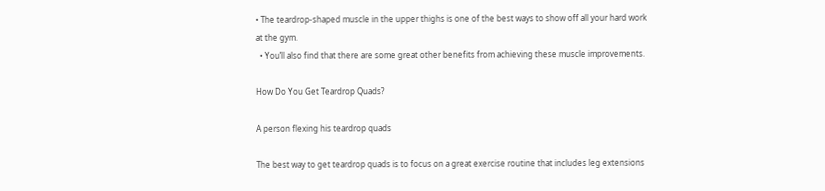• The teardrop-shaped muscle in the upper thighs is one of the best ways to show off all your hard work at the gym.
  • You’ll also find that there are some great other benefits from achieving these muscle improvements.

How Do You Get Teardrop Quads?

A person flexing his teardrop quads

The best way to get teardrop quads is to focus on a great exercise routine that includes leg extensions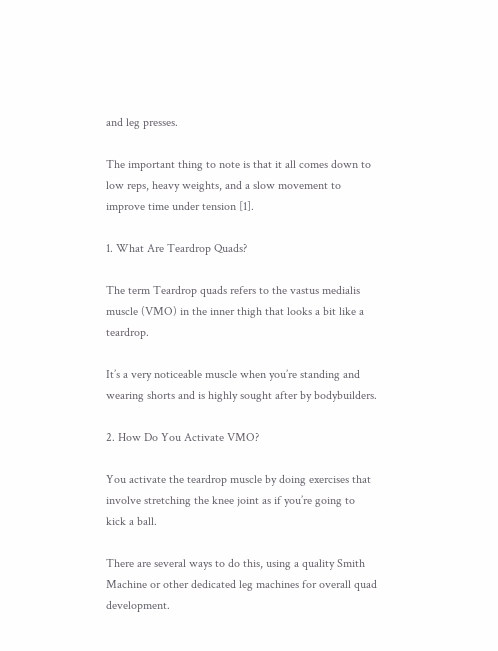and leg presses.

The important thing to note is that it all comes down to low reps, heavy weights, and a slow movement to improve time under tension [1].

1. What Are Teardrop Quads?

The term Teardrop quads refers to the vastus medialis muscle (VMO) in the inner thigh that looks a bit like a teardrop.

It’s a very noticeable muscle when you’re standing and wearing shorts and is highly sought after by bodybuilders.

2. How Do You Activate VMO?

You activate the teardrop muscle by doing exercises that involve stretching the knee joint as if you’re going to kick a ball.

There are several ways to do this, using a quality Smith Machine or other dedicated leg machines for overall quad development.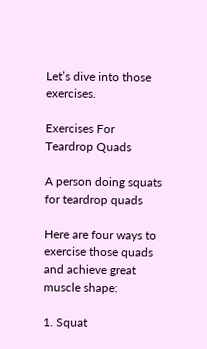Let’s dive into those exercises.

Exercises For Teardrop Quads

A person doing squats for teardrop quads

Here are four ways to exercise those quads and achieve great muscle shape:

1. Squat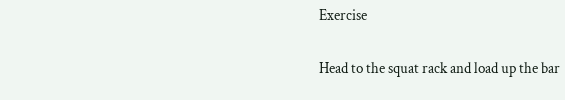Exercise

Head to the squat rack and load up the bar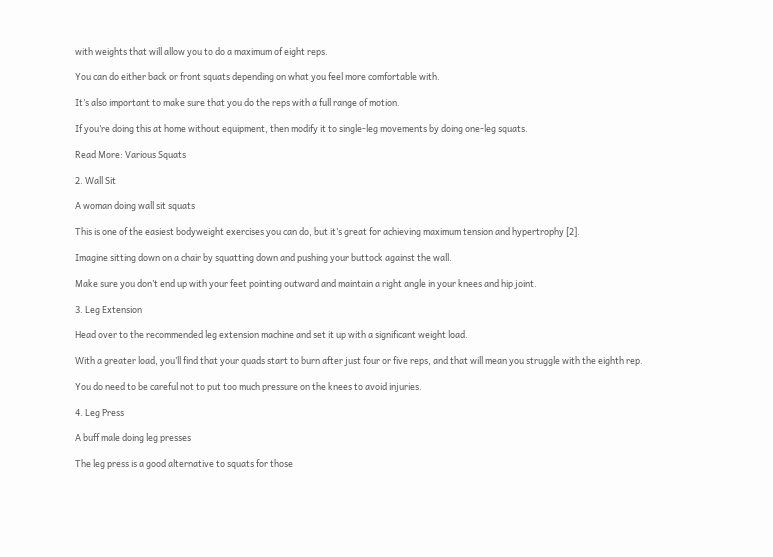with weights that will allow you to do a maximum of eight reps.

You can do either back or front squats depending on what you feel more comfortable with.

It’s also important to make sure that you do the reps with a full range of motion.

If you’re doing this at home without equipment, then modify it to single-leg movements by doing one-leg squats.

Read More: Various Squats

2. Wall Sit

A woman doing wall sit squats

This is one of the easiest bodyweight exercises you can do, but it’s great for achieving maximum tension and hypertrophy [2].

Imagine sitting down on a chair by squatting down and pushing your buttock against the wall.

Make sure you don’t end up with your feet pointing outward and maintain a right angle in your knees and hip joint.

3. Leg Extension

Head over to the recommended leg extension machine and set it up with a significant weight load.

With a greater load, you’ll find that your quads start to burn after just four or five reps, and that will mean you struggle with the eighth rep.

You do need to be careful not to put too much pressure on the knees to avoid injuries.

4. Leg Press

A buff male doing leg presses

The leg press is a good alternative to squats for those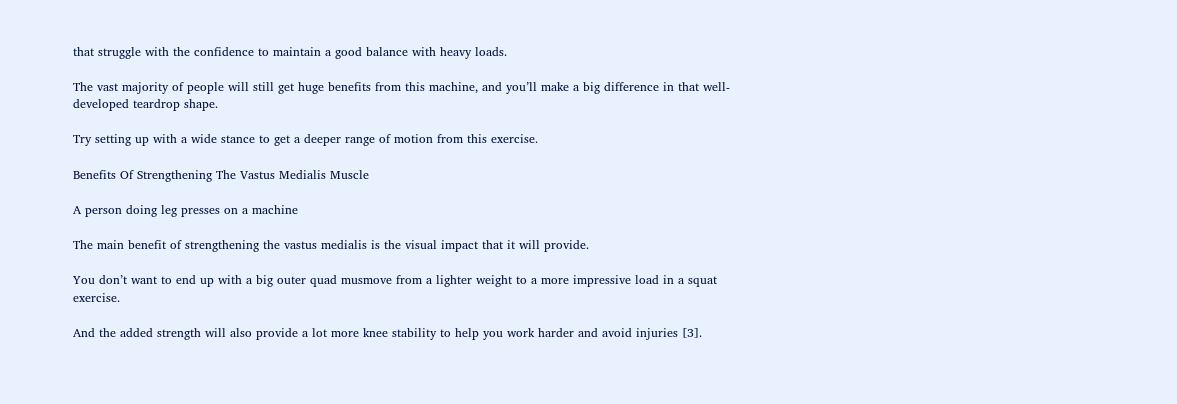that struggle with the confidence to maintain a good balance with heavy loads.

The vast majority of people will still get huge benefits from this machine, and you’ll make a big difference in that well-developed teardrop shape.

Try setting up with a wide stance to get a deeper range of motion from this exercise.

Benefits Of Strengthening The Vastus Medialis Muscle

A person doing leg presses on a machine

The main benefit of strengthening the vastus medialis is the visual impact that it will provide.

You don’t want to end up with a big outer quad musmove from a lighter weight to a more impressive load in a squat exercise.

And the added strength will also provide a lot more knee stability to help you work harder and avoid injuries [3].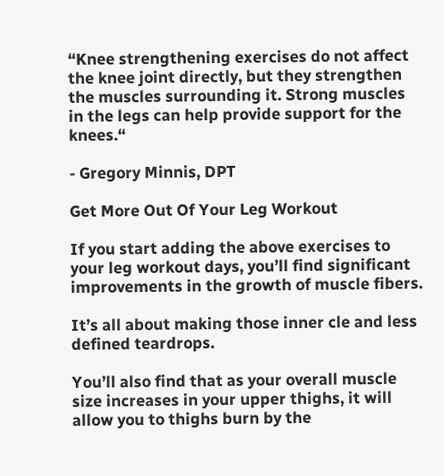“Knee strengthening exercises do not affect the knee joint directly, but they strengthen the muscles surrounding it. Strong muscles in the legs can help provide support for the knees.“

- Gregory Minnis, DPT

Get More Out Of Your Leg Workout

If you start adding the above exercises to your leg workout days, you’ll find significant improvements in the growth of muscle fibers.

It’s all about making those inner cle and less defined teardrops.

You’ll also find that as your overall muscle size increases in your upper thighs, it will allow you to thighs burn by the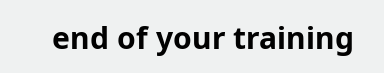end of your training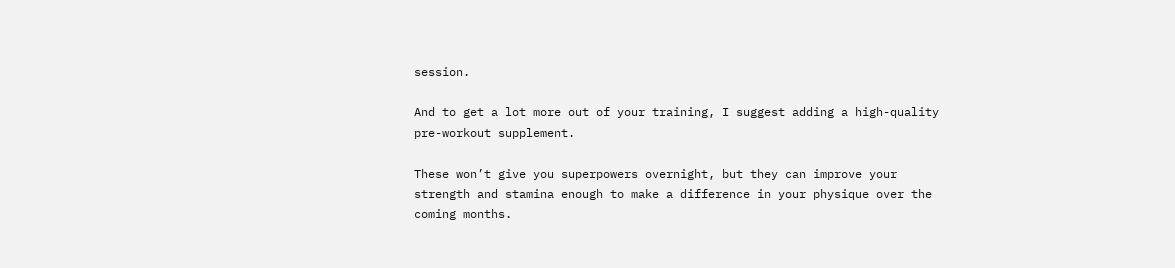session.

And to get a lot more out of your training, I suggest adding a high-quality pre-workout supplement.

These won’t give you superpowers overnight, but they can improve your strength and stamina enough to make a difference in your physique over the coming months.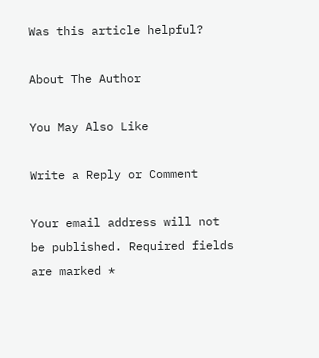Was this article helpful?

About The Author

You May Also Like

Write a Reply or Comment

Your email address will not be published. Required fields are marked *